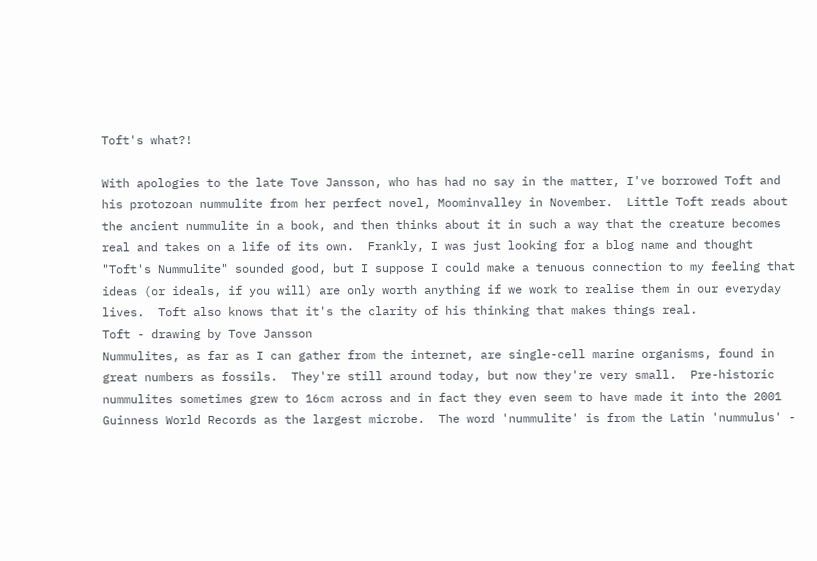Toft's what?!

With apologies to the late Tove Jansson, who has had no say in the matter, I've borrowed Toft and his protozoan nummulite from her perfect novel, Moominvalley in November.  Little Toft reads about the ancient nummulite in a book, and then thinks about it in such a way that the creature becomes real and takes on a life of its own.  Frankly, I was just looking for a blog name and thought "Toft's Nummulite" sounded good, but I suppose I could make a tenuous connection to my feeling that ideas (or ideals, if you will) are only worth anything if we work to realise them in our everyday lives.  Toft also knows that it's the clarity of his thinking that makes things real.
Toft - drawing by Tove Jansson
Nummulites, as far as I can gather from the internet, are single-cell marine organisms, found in great numbers as fossils.  They're still around today, but now they're very small.  Pre-historic nummulites sometimes grew to 16cm across and in fact they even seem to have made it into the 2001 Guinness World Records as the largest microbe.  The word 'nummulite' is from the Latin 'nummulus' -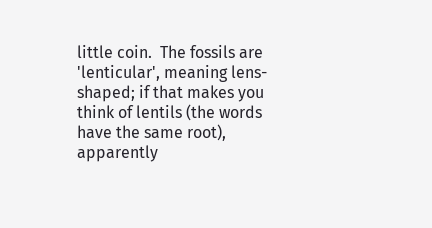little coin.  The fossils are 'lenticular', meaning lens-shaped; if that makes you think of lentils (the words have the same root), apparently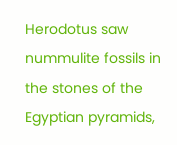Herodotus saw nummulite fossils in the stones of the Egyptian pyramids,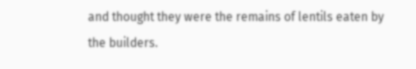and thought they were the remains of lentils eaten by the builders.